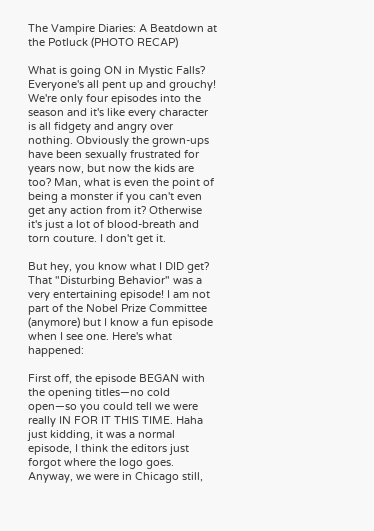The Vampire Diaries: A Beatdown at the Potluck (PHOTO RECAP)

What is going ON in Mystic Falls? Everyone's all pent up and grouchy! We're only four episodes into the season and it's like every character is all fidgety and angry over nothing. Obviously the grown-ups have been sexually frustrated for years now, but now the kids are too? Man, what is even the point of being a monster if you can't even get any action from it? Otherwise it's just a lot of blood-breath and torn couture. I don't get it.

But hey, you know what I DID get? That "Disturbing Behavior" was a very entertaining episode! I am not part of the Nobel Prize Committee (anymore) but I know a fun episode when I see one. Here's what happened:

First off, the episode BEGAN with the opening titles—no cold open—so you could tell we were really IN FOR IT THIS TIME. Haha just kidding, it was a normal episode, I think the editors just forgot where the logo goes. Anyway, we were in Chicago still,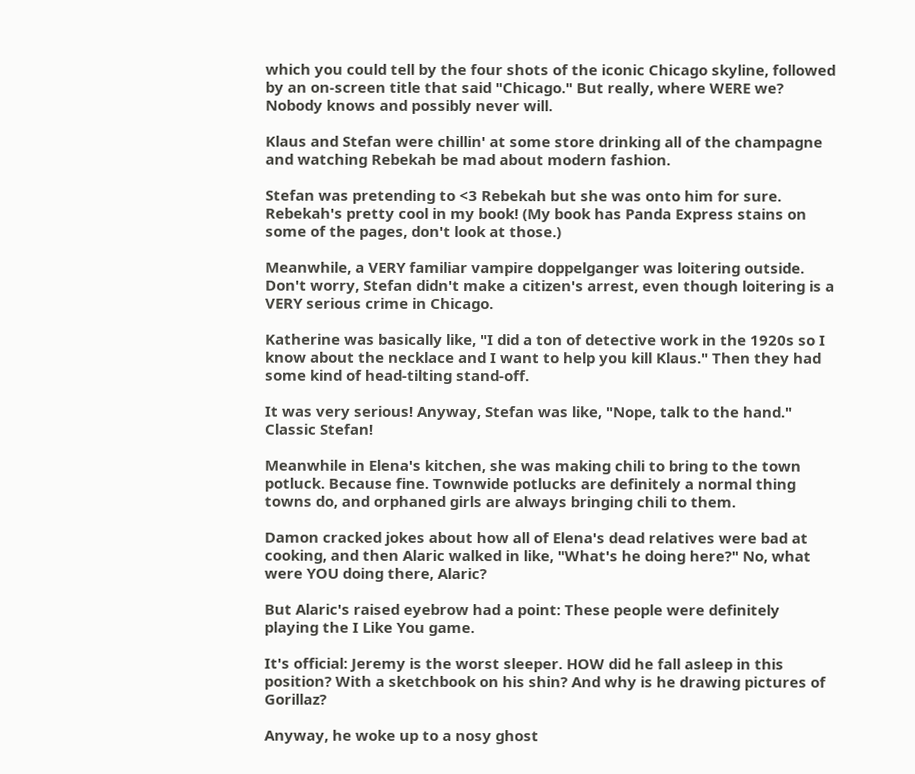which you could tell by the four shots of the iconic Chicago skyline, followed by an on-screen title that said "Chicago." But really, where WERE we? Nobody knows and possibly never will.

Klaus and Stefan were chillin' at some store drinking all of the champagne and watching Rebekah be mad about modern fashion.

Stefan was pretending to <3 Rebekah but she was onto him for sure. Rebekah's pretty cool in my book! (My book has Panda Express stains on some of the pages, don't look at those.)

Meanwhile, a VERY familiar vampire doppelganger was loitering outside. Don't worry, Stefan didn't make a citizen's arrest, even though loitering is a VERY serious crime in Chicago.

Katherine was basically like, "I did a ton of detective work in the 1920s so I know about the necklace and I want to help you kill Klaus." Then they had some kind of head-tilting stand-off.

It was very serious! Anyway, Stefan was like, "Nope, talk to the hand." Classic Stefan!

Meanwhile in Elena's kitchen, she was making chili to bring to the town potluck. Because fine. Townwide potlucks are definitely a normal thing towns do, and orphaned girls are always bringing chili to them.

Damon cracked jokes about how all of Elena's dead relatives were bad at cooking, and then Alaric walked in like, "What's he doing here?" No, what were YOU doing there, Alaric?

But Alaric's raised eyebrow had a point: These people were definitely playing the I Like You game.

It's official: Jeremy is the worst sleeper. HOW did he fall asleep in this position? With a sketchbook on his shin? And why is he drawing pictures of Gorillaz?

Anyway, he woke up to a nosy ghost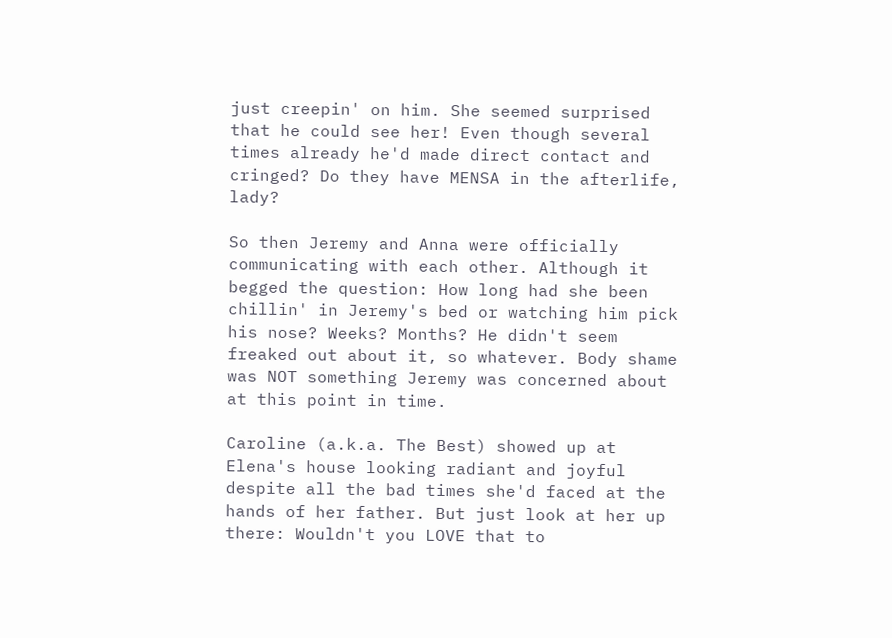just creepin' on him. She seemed surprised that he could see her! Even though several times already he'd made direct contact and cringed? Do they have MENSA in the afterlife, lady?

So then Jeremy and Anna were officially communicating with each other. Although it begged the question: How long had she been chillin' in Jeremy's bed or watching him pick his nose? Weeks? Months? He didn't seem freaked out about it, so whatever. Body shame was NOT something Jeremy was concerned about at this point in time.

Caroline (a.k.a. The Best) showed up at Elena's house looking radiant and joyful despite all the bad times she'd faced at the hands of her father. But just look at her up there: Wouldn't you LOVE that to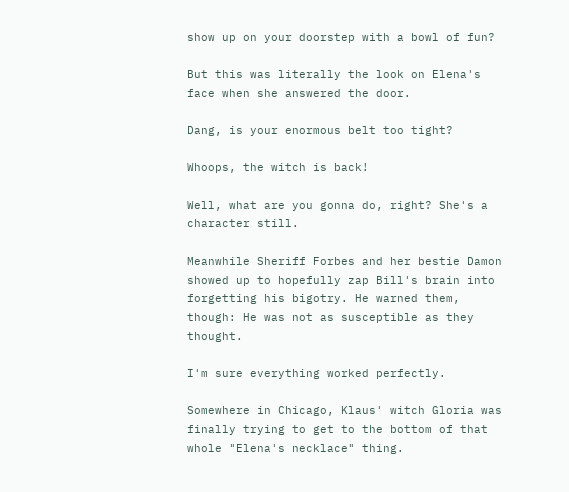show up on your doorstep with a bowl of fun?

But this was literally the look on Elena's face when she answered the door.

Dang, is your enormous belt too tight?

Whoops, the witch is back!

Well, what are you gonna do, right? She's a character still.

Meanwhile Sheriff Forbes and her bestie Damon showed up to hopefully zap Bill's brain into forgetting his bigotry. He warned them, though: He was not as susceptible as they thought.

I'm sure everything worked perfectly.

Somewhere in Chicago, Klaus' witch Gloria was finally trying to get to the bottom of that whole "Elena's necklace" thing.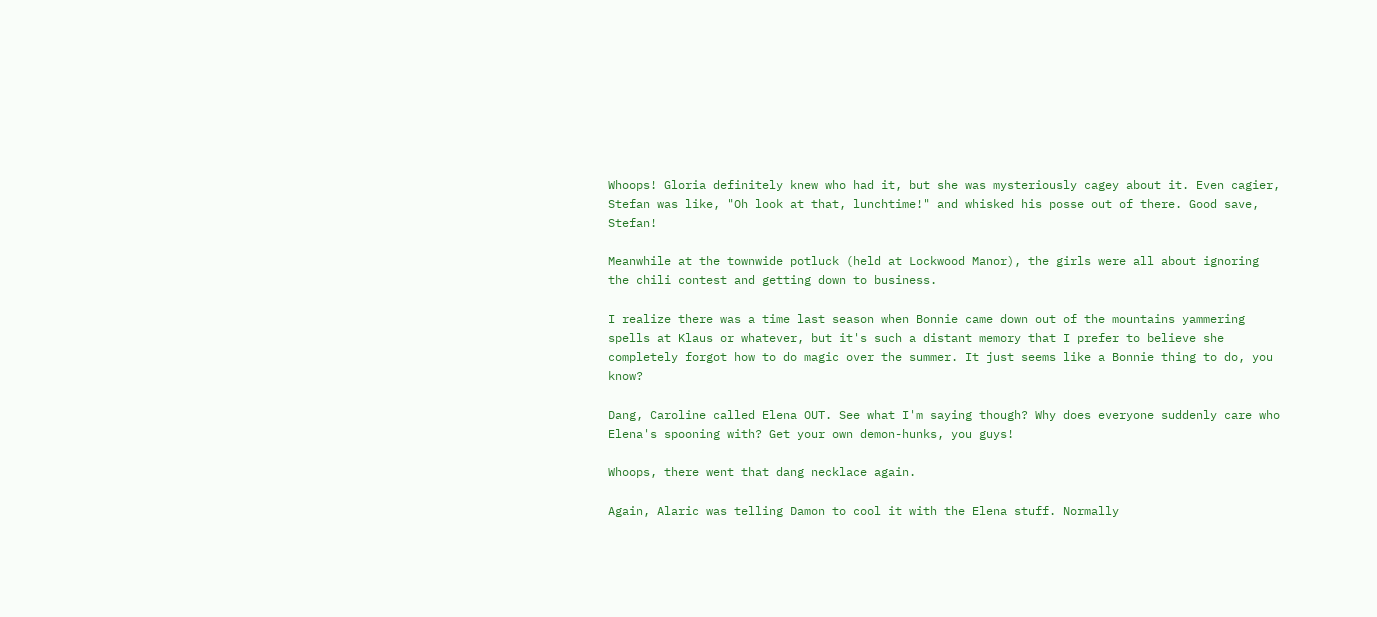Whoops! Gloria definitely knew who had it, but she was mysteriously cagey about it. Even cagier, Stefan was like, "Oh look at that, lunchtime!" and whisked his posse out of there. Good save, Stefan!

Meanwhile at the townwide potluck (held at Lockwood Manor), the girls were all about ignoring the chili contest and getting down to business.

I realize there was a time last season when Bonnie came down out of the mountains yammering spells at Klaus or whatever, but it's such a distant memory that I prefer to believe she completely forgot how to do magic over the summer. It just seems like a Bonnie thing to do, you know?

Dang, Caroline called Elena OUT. See what I'm saying though? Why does everyone suddenly care who Elena's spooning with? Get your own demon-hunks, you guys!

Whoops, there went that dang necklace again.

Again, Alaric was telling Damon to cool it with the Elena stuff. Normally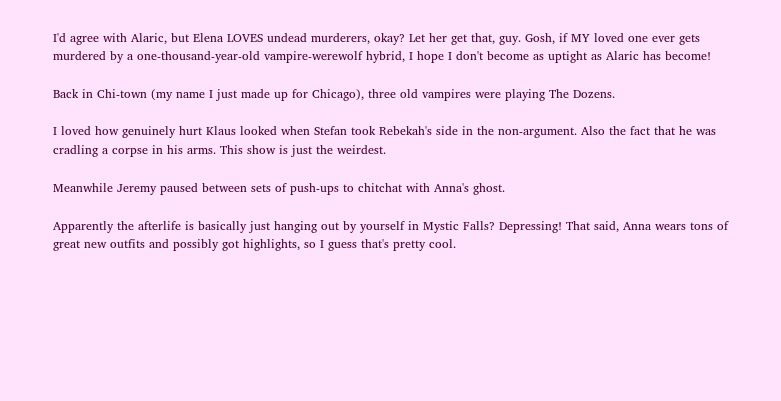I'd agree with Alaric, but Elena LOVES undead murderers, okay? Let her get that, guy. Gosh, if MY loved one ever gets murdered by a one-thousand-year-old vampire-werewolf hybrid, I hope I don't become as uptight as Alaric has become!

Back in Chi-town (my name I just made up for Chicago), three old vampires were playing The Dozens.

I loved how genuinely hurt Klaus looked when Stefan took Rebekah's side in the non-argument. Also the fact that he was cradling a corpse in his arms. This show is just the weirdest.

Meanwhile Jeremy paused between sets of push-ups to chitchat with Anna's ghost.

Apparently the afterlife is basically just hanging out by yourself in Mystic Falls? Depressing! That said, Anna wears tons of great new outfits and possibly got highlights, so I guess that's pretty cool.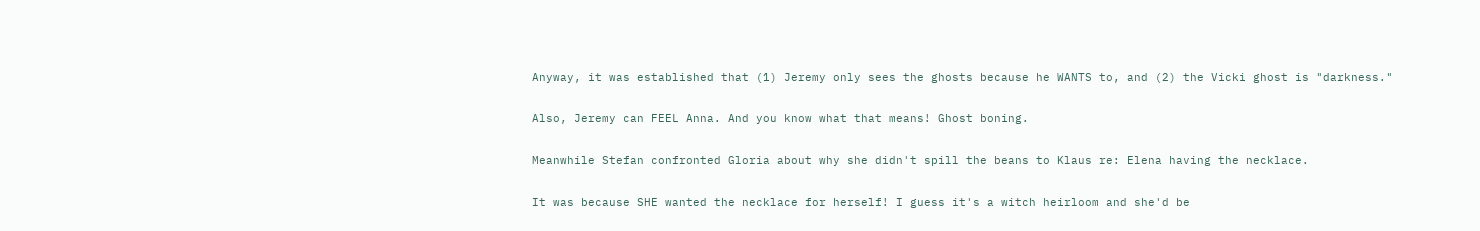Anyway, it was established that (1) Jeremy only sees the ghosts because he WANTS to, and (2) the Vicki ghost is "darkness."

Also, Jeremy can FEEL Anna. And you know what that means! Ghost boning.

Meanwhile Stefan confronted Gloria about why she didn't spill the beans to Klaus re: Elena having the necklace.

It was because SHE wanted the necklace for herself! I guess it's a witch heirloom and she'd be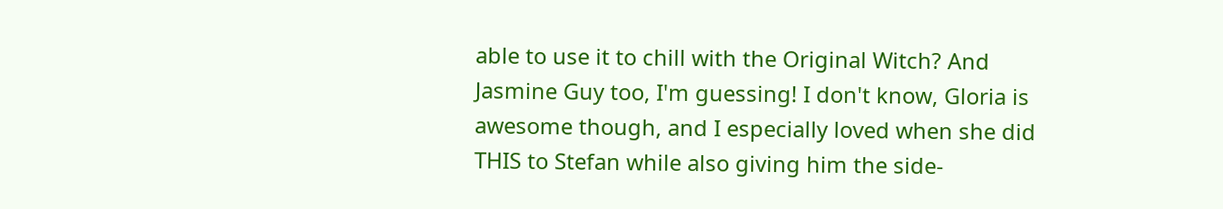able to use it to chill with the Original Witch? And Jasmine Guy too, I'm guessing! I don't know, Gloria is awesome though, and I especially loved when she did THIS to Stefan while also giving him the side-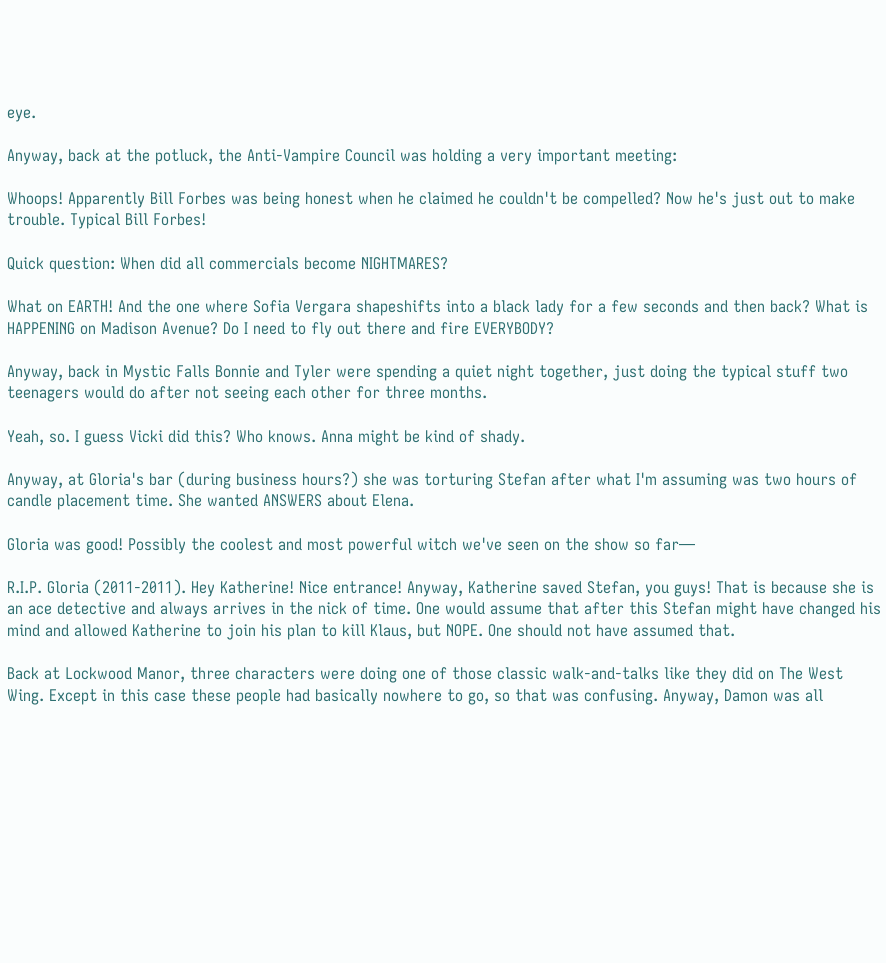eye.

Anyway, back at the potluck, the Anti-Vampire Council was holding a very important meeting:

Whoops! Apparently Bill Forbes was being honest when he claimed he couldn't be compelled? Now he's just out to make trouble. Typical Bill Forbes!

Quick question: When did all commercials become NIGHTMARES?

What on EARTH! And the one where Sofia Vergara shapeshifts into a black lady for a few seconds and then back? What is HAPPENING on Madison Avenue? Do I need to fly out there and fire EVERYBODY?

Anyway, back in Mystic Falls Bonnie and Tyler were spending a quiet night together, just doing the typical stuff two teenagers would do after not seeing each other for three months.

Yeah, so. I guess Vicki did this? Who knows. Anna might be kind of shady.

Anyway, at Gloria's bar (during business hours?) she was torturing Stefan after what I'm assuming was two hours of candle placement time. She wanted ANSWERS about Elena.

Gloria was good! Possibly the coolest and most powerful witch we've seen on the show so far—

R.I.P. Gloria (2011-2011). Hey Katherine! Nice entrance! Anyway, Katherine saved Stefan, you guys! That is because she is an ace detective and always arrives in the nick of time. One would assume that after this Stefan might have changed his mind and allowed Katherine to join his plan to kill Klaus, but NOPE. One should not have assumed that.

Back at Lockwood Manor, three characters were doing one of those classic walk-and-talks like they did on The West Wing. Except in this case these people had basically nowhere to go, so that was confusing. Anyway, Damon was all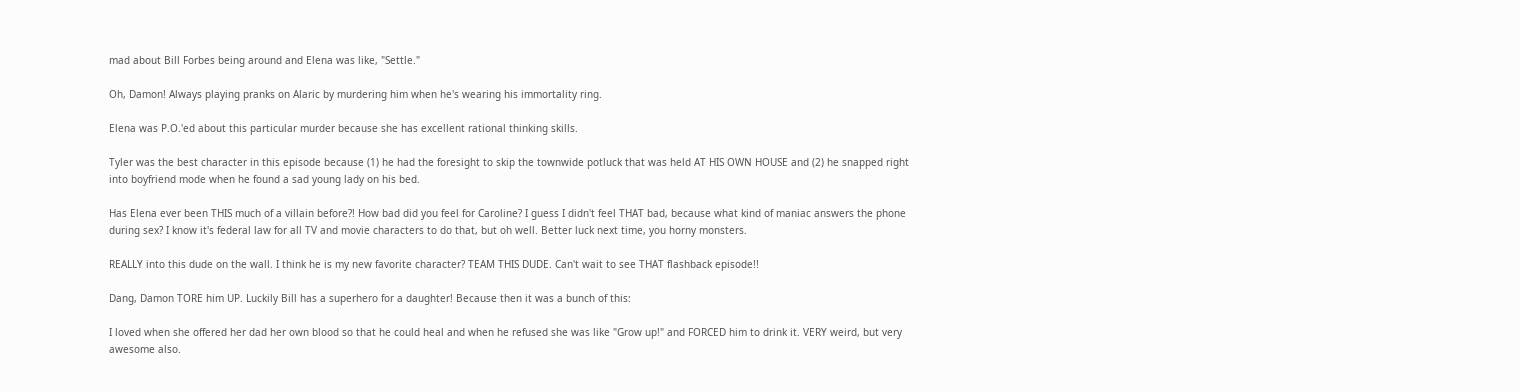mad about Bill Forbes being around and Elena was like, "Settle."

Oh, Damon! Always playing pranks on Alaric by murdering him when he's wearing his immortality ring.

Elena was P.O.'ed about this particular murder because she has excellent rational thinking skills.

Tyler was the best character in this episode because (1) he had the foresight to skip the townwide potluck that was held AT HIS OWN HOUSE and (2) he snapped right into boyfriend mode when he found a sad young lady on his bed.

Has Elena ever been THIS much of a villain before?! How bad did you feel for Caroline? I guess I didn't feel THAT bad, because what kind of maniac answers the phone during sex? I know it's federal law for all TV and movie characters to do that, but oh well. Better luck next time, you horny monsters.

REALLY into this dude on the wall. I think he is my new favorite character? TEAM THIS DUDE. Can't wait to see THAT flashback episode!!

Dang, Damon TORE him UP. Luckily Bill has a superhero for a daughter! Because then it was a bunch of this:

I loved when she offered her dad her own blood so that he could heal and when he refused she was like "Grow up!" and FORCED him to drink it. VERY weird, but very awesome also.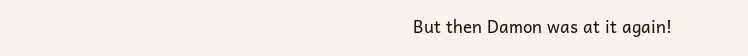But then Damon was at it again!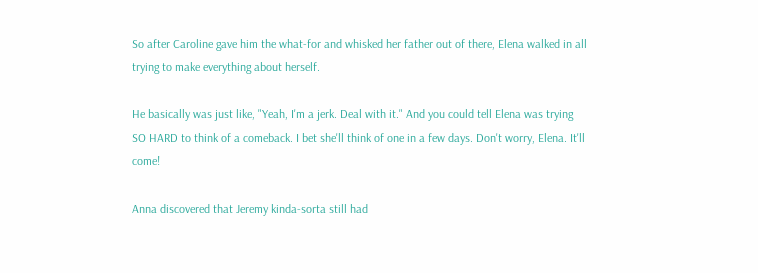So after Caroline gave him the what-for and whisked her father out of there, Elena walked in all trying to make everything about herself.

He basically was just like, "Yeah, I'm a jerk. Deal with it." And you could tell Elena was trying SO HARD to think of a comeback. I bet she'll think of one in a few days. Don't worry, Elena. It'll come!

Anna discovered that Jeremy kinda-sorta still had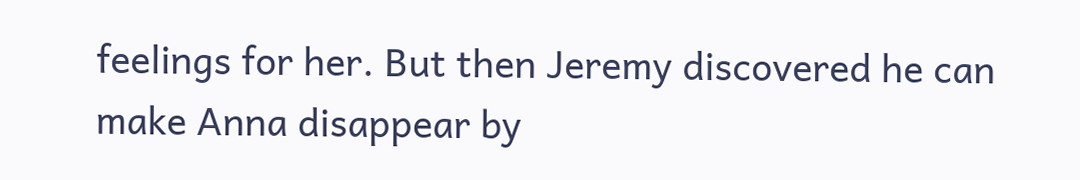feelings for her. But then Jeremy discovered he can make Anna disappear by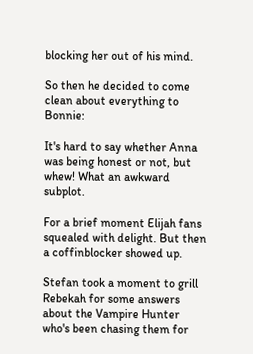blocking her out of his mind.

So then he decided to come clean about everything to Bonnie:

It's hard to say whether Anna was being honest or not, but whew! What an awkward subplot.

For a brief moment Elijah fans squealed with delight. But then a coffinblocker showed up.

Stefan took a moment to grill Rebekah for some answers about the Vampire Hunter who's been chasing them for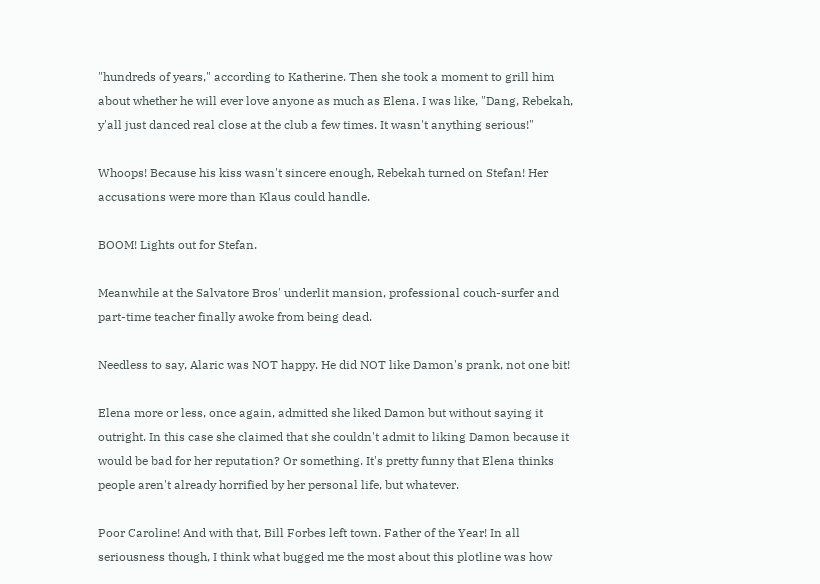"hundreds of years," according to Katherine. Then she took a moment to grill him about whether he will ever love anyone as much as Elena. I was like, "Dang, Rebekah, y'all just danced real close at the club a few times. It wasn't anything serious!"

Whoops! Because his kiss wasn't sincere enough, Rebekah turned on Stefan! Her accusations were more than Klaus could handle.

BOOM! Lights out for Stefan.

Meanwhile at the Salvatore Bros' underlit mansion, professional couch-surfer and part-time teacher finally awoke from being dead.

Needless to say, Alaric was NOT happy. He did NOT like Damon's prank, not one bit!

Elena more or less, once again, admitted she liked Damon but without saying it outright. In this case she claimed that she couldn't admit to liking Damon because it would be bad for her reputation? Or something. It's pretty funny that Elena thinks people aren't already horrified by her personal life, but whatever.

Poor Caroline! And with that, Bill Forbes left town. Father of the Year! In all seriousness though, I think what bugged me the most about this plotline was how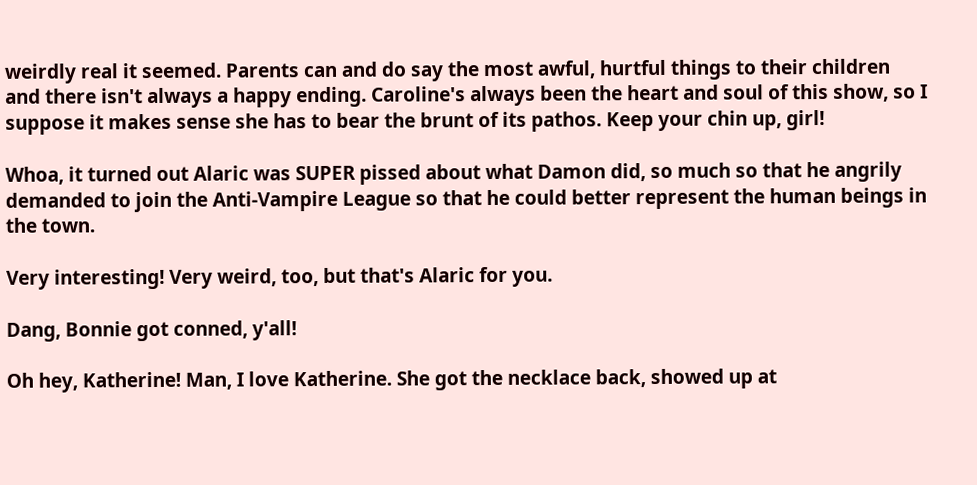weirdly real it seemed. Parents can and do say the most awful, hurtful things to their children and there isn't always a happy ending. Caroline's always been the heart and soul of this show, so I suppose it makes sense she has to bear the brunt of its pathos. Keep your chin up, girl!

Whoa, it turned out Alaric was SUPER pissed about what Damon did, so much so that he angrily demanded to join the Anti-Vampire League so that he could better represent the human beings in the town.

Very interesting! Very weird, too, but that's Alaric for you.

Dang, Bonnie got conned, y'all!

Oh hey, Katherine! Man, I love Katherine. She got the necklace back, showed up at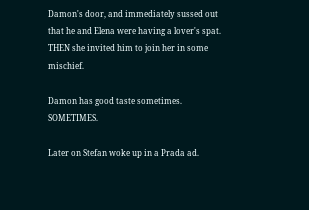Damon's door, and immediately sussed out that he and Elena were having a lover's spat. THEN she invited him to join her in some mischief.

Damon has good taste sometimes. SOMETIMES.

Later on Stefan woke up in a Prada ad.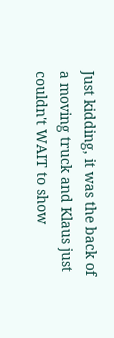Just kidding, it was the back of a moving truck and Klaus just couldn't WAIT to show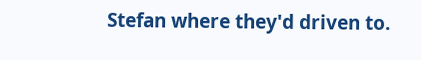Stefan where they'd driven to.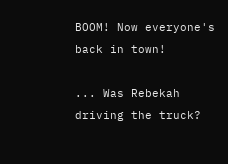BOOM! Now everyone's back in town!

... Was Rebekah driving the truck?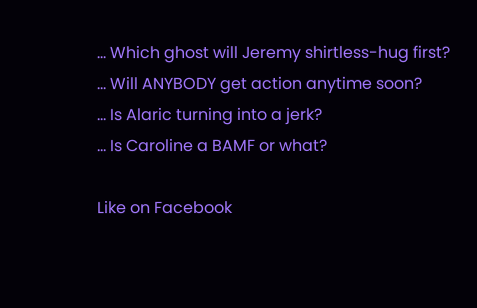... Which ghost will Jeremy shirtless-hug first?
... Will ANYBODY get action anytime soon?
... Is Alaric turning into a jerk?
... Is Caroline a BAMF or what?

Like on Facebook